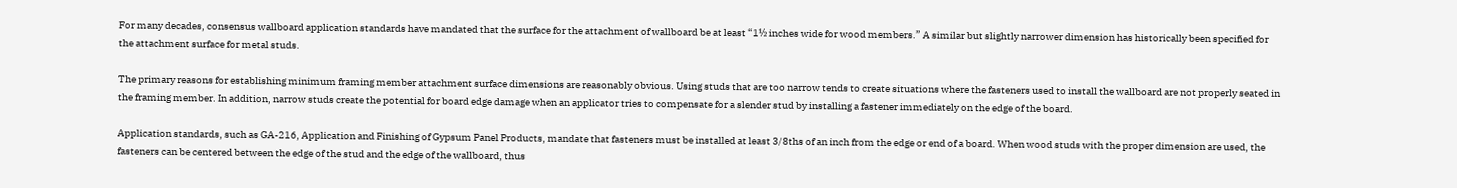For many decades, consensus wallboard application standards have mandated that the surface for the attachment of wallboard be at least “1½ inches wide for wood members.” A similar but slightly narrower dimension has historically been specified for the attachment surface for metal studs.

The primary reasons for establishing minimum framing member attachment surface dimensions are reasonably obvious. Using studs that are too narrow tends to create situations where the fasteners used to install the wallboard are not properly seated in the framing member. In addition, narrow studs create the potential for board edge damage when an applicator tries to compensate for a slender stud by installing a fastener immediately on the edge of the board.

Application standards, such as GA-216, Application and Finishing of Gypsum Panel Products, mandate that fasteners must be installed at least 3/8ths of an inch from the edge or end of a board. When wood studs with the proper dimension are used, the fasteners can be centered between the edge of the stud and the edge of the wallboard, thus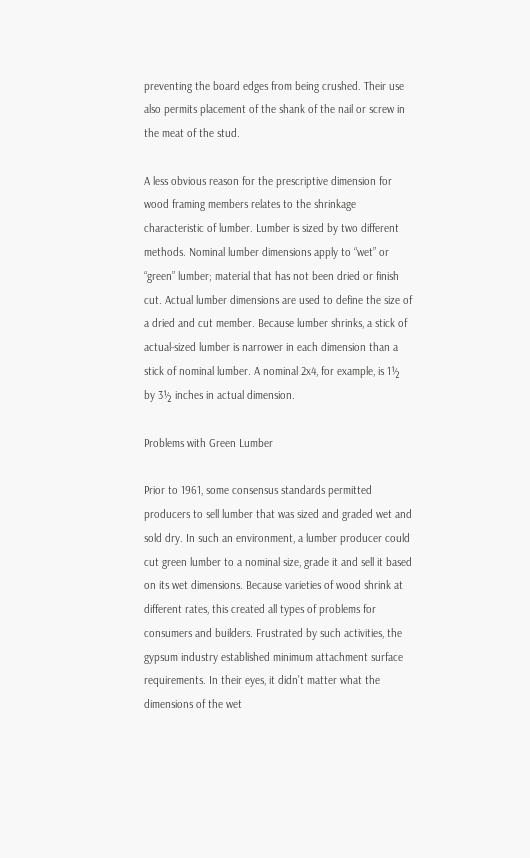preventing the board edges from being crushed. Their use also permits placement of the shank of the nail or screw in the meat of the stud.

A less obvious reason for the prescriptive dimension for wood framing members relates to the shrinkage characteristic of lumber. Lumber is sized by two different methods. Nominal lumber dimensions apply to “wet” or “green” lumber; material that has not been dried or finish cut. Actual lumber dimensions are used to define the size of a dried and cut member. Because lumber shrinks, a stick of actual-sized lumber is narrower in each dimension than a stick of nominal lumber. A nominal 2x4, for example, is 1½ by 3½ inches in actual dimension.

Problems with Green Lumber

Prior to 1961, some consensus standards permitted producers to sell lumber that was sized and graded wet and sold dry. In such an environment, a lumber producer could cut green lumber to a nominal size, grade it and sell it based on its wet dimensions. Because varieties of wood shrink at different rates, this created all types of problems for consumers and builders. Frustrated by such activities, the gypsum industry established minimum attachment surface requirements. In their eyes, it didn’t matter what the dimensions of the wet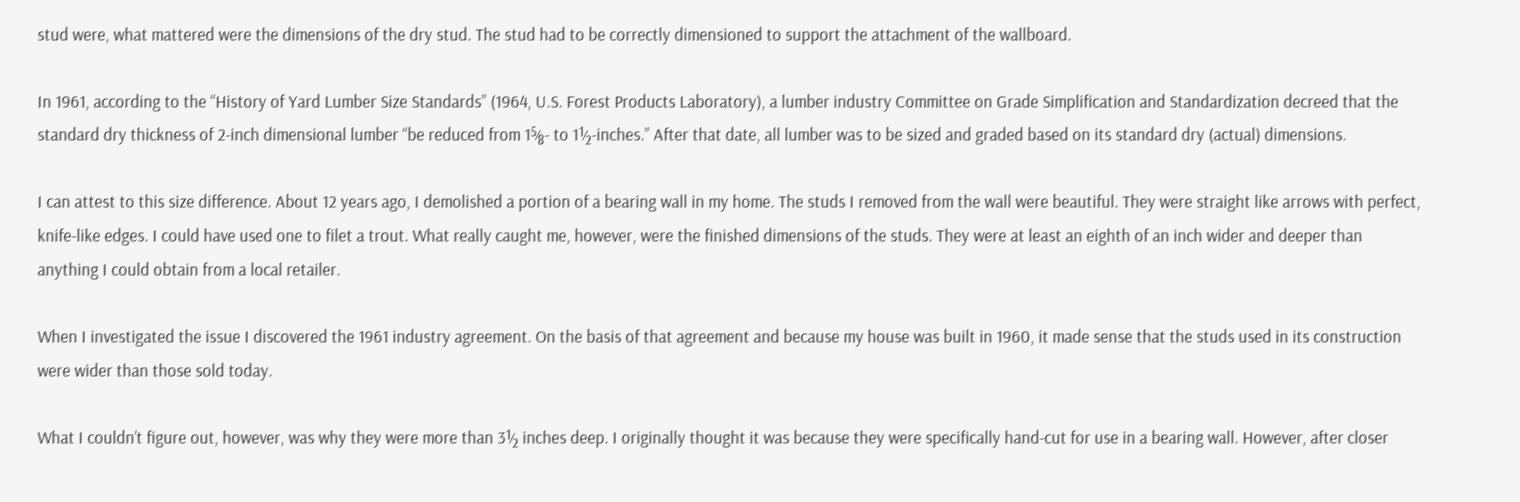stud were, what mattered were the dimensions of the dry stud. The stud had to be correctly dimensioned to support the attachment of the wallboard.

In 1961, according to the “History of Yard Lumber Size Standards” (1964, U.S. Forest Products Laboratory), a lumber industry Committee on Grade Simplification and Standardization decreed that the standard dry thickness of 2-inch dimensional lumber “be reduced from 1⅝- to 1½-inches.” After that date, all lumber was to be sized and graded based on its standard dry (actual) dimensions.

I can attest to this size difference. About 12 years ago, I demolished a portion of a bearing wall in my home. The studs I removed from the wall were beautiful. They were straight like arrows with perfect, knife-like edges. I could have used one to filet a trout. What really caught me, however, were the finished dimensions of the studs. They were at least an eighth of an inch wider and deeper than anything I could obtain from a local retailer.

When I investigated the issue I discovered the 1961 industry agreement. On the basis of that agreement and because my house was built in 1960, it made sense that the studs used in its construction were wider than those sold today.

What I couldn’t figure out, however, was why they were more than 3½ inches deep. I originally thought it was because they were specifically hand-cut for use in a bearing wall. However, after closer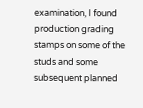examination, I found production grading stamps on some of the studs and some subsequent planned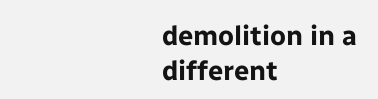demolition in a different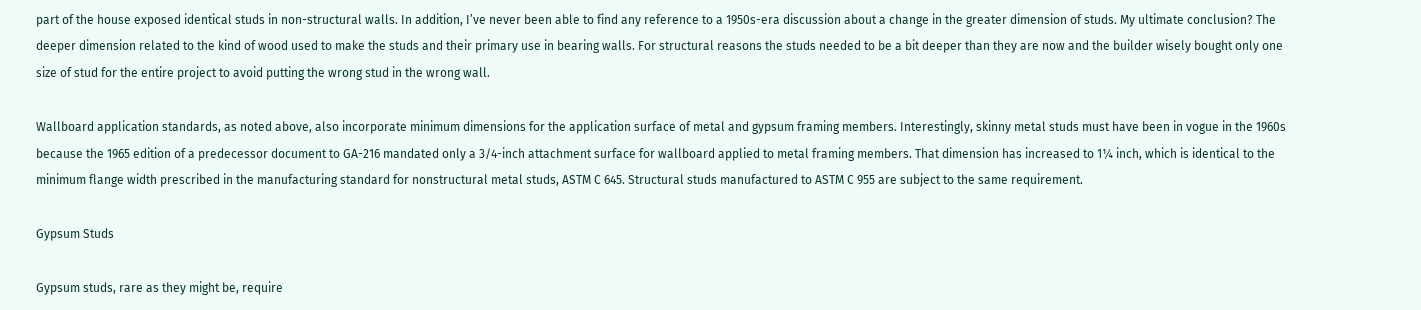part of the house exposed identical studs in non-structural walls. In addition, I’ve never been able to find any reference to a 1950s-era discussion about a change in the greater dimension of studs. My ultimate conclusion? The deeper dimension related to the kind of wood used to make the studs and their primary use in bearing walls. For structural reasons the studs needed to be a bit deeper than they are now and the builder wisely bought only one size of stud for the entire project to avoid putting the wrong stud in the wrong wall.

Wallboard application standards, as noted above, also incorporate minimum dimensions for the application surface of metal and gypsum framing members. Interestingly, skinny metal studs must have been in vogue in the 1960s because the 1965 edition of a predecessor document to GA-216 mandated only a 3/4-inch attachment surface for wallboard applied to metal framing members. That dimension has increased to 1¼ inch, which is identical to the minimum flange width prescribed in the manufacturing standard for nonstructural metal studs, ASTM C 645. Structural studs manufactured to ASTM C 955 are subject to the same requirement.

Gypsum Studs

Gypsum studs, rare as they might be, require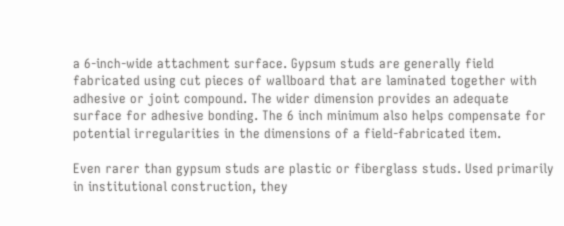a 6-inch-wide attachment surface. Gypsum studs are generally field fabricated using cut pieces of wallboard that are laminated together with adhesive or joint compound. The wider dimension provides an adequate surface for adhesive bonding. The 6 inch minimum also helps compensate for potential irregularities in the dimensions of a field-fabricated item.

Even rarer than gypsum studs are plastic or fiberglass studs. Used primarily in institutional construction, they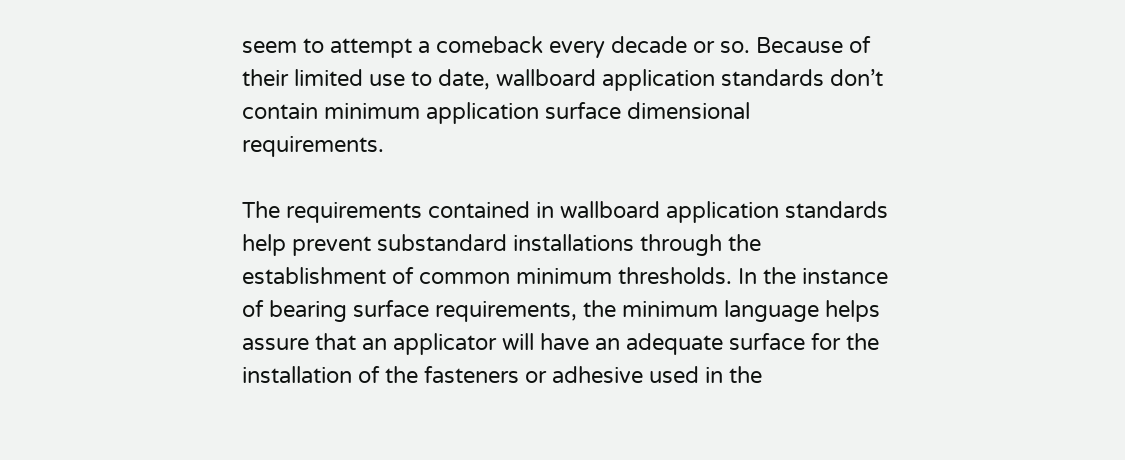seem to attempt a comeback every decade or so. Because of their limited use to date, wallboard application standards don’t contain minimum application surface dimensional requirements.

The requirements contained in wallboard application standards help prevent substandard installations through the establishment of common minimum thresholds. In the instance of bearing surface requirements, the minimum language helps assure that an applicator will have an adequate surface for the installation of the fasteners or adhesive used in the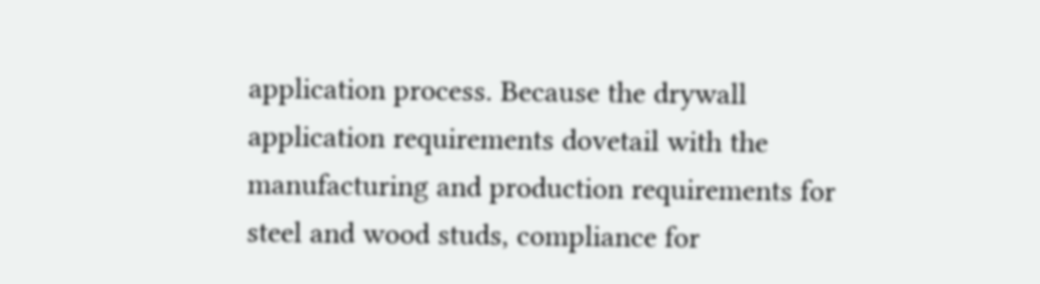application process. Because the drywall application requirements dovetail with the manufacturing and production requirements for steel and wood studs, compliance for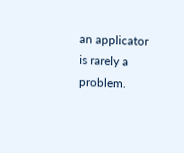an applicator is rarely a problem.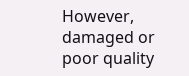However, damaged or poor quality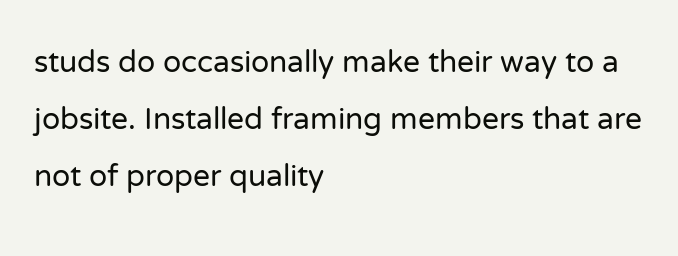studs do occasionally make their way to a jobsite. Installed framing members that are not of proper quality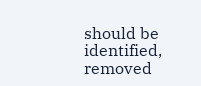should be identified, removed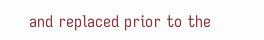and replaced prior to the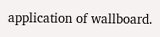application of wallboard.